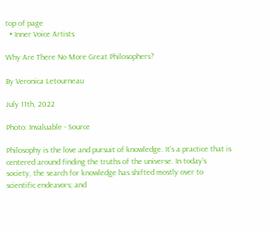top of page
  • Inner Voice Artists

Why Are There No More Great Philosophers?

By Veronica Letourneau

July 11th, 2022

Photo: Invaluable - Source

Philosophy is the love and pursuit of knowledge. It’s a practice that is centered around finding the truths of the universe. In today’s society, the search for knowledge has shifted mostly over to scientific endeavors; and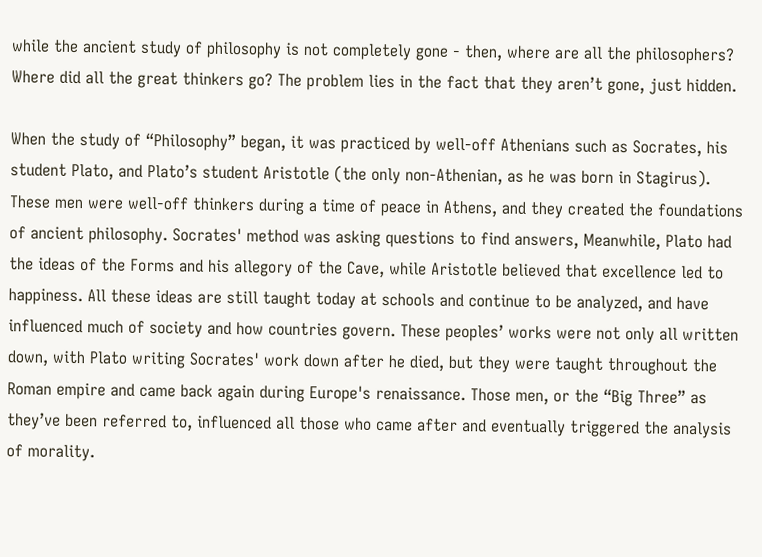while the ancient study of philosophy is not completely gone - then, where are all the philosophers? Where did all the great thinkers go? The problem lies in the fact that they aren’t gone, just hidden.

When the study of “Philosophy” began, it was practiced by well-off Athenians such as Socrates, his student Plato, and Plato’s student Aristotle (the only non-Athenian, as he was born in Stagirus). These men were well-off thinkers during a time of peace in Athens, and they created the foundations of ancient philosophy. Socrates' method was asking questions to find answers, Meanwhile, Plato had the ideas of the Forms and his allegory of the Cave, while Aristotle believed that excellence led to happiness. All these ideas are still taught today at schools and continue to be analyzed, and have influenced much of society and how countries govern. These peoples’ works were not only all written down, with Plato writing Socrates' work down after he died, but they were taught throughout the Roman empire and came back again during Europe's renaissance. Those men, or the “Big Three” as they’ve been referred to, influenced all those who came after and eventually triggered the analysis of morality.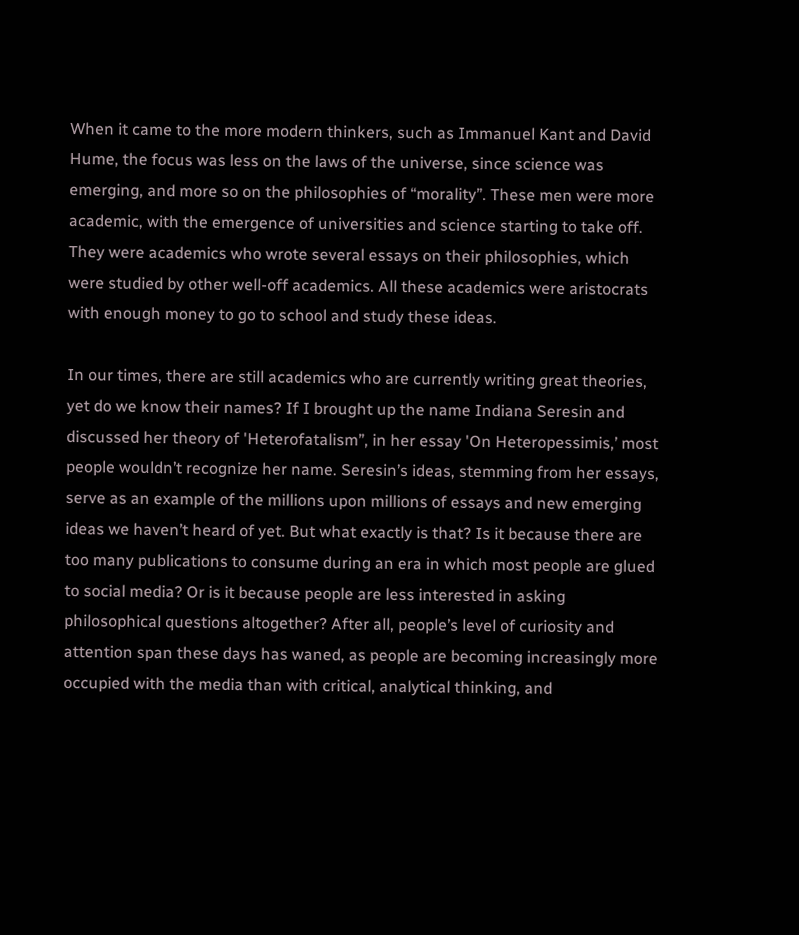When it came to the more modern thinkers, such as Immanuel Kant and David Hume, the focus was less on the laws of the universe, since science was emerging, and more so on the philosophies of “morality”. These men were more academic, with the emergence of universities and science starting to take off. They were academics who wrote several essays on their philosophies, which were studied by other well-off academics. All these academics were aristocrats with enough money to go to school and study these ideas.

In our times, there are still academics who are currently writing great theories, yet do we know their names? If I brought up the name Indiana Seresin and discussed her theory of 'Heterofatalism”, in her essay 'On Heteropessimis,’ most people wouldn’t recognize her name. Seresin’s ideas, stemming from her essays, serve as an example of the millions upon millions of essays and new emerging ideas we haven’t heard of yet. But what exactly is that? Is it because there are too many publications to consume during an era in which most people are glued to social media? Or is it because people are less interested in asking philosophical questions altogether? After all, people’s level of curiosity and attention span these days has waned, as people are becoming increasingly more occupied with the media than with critical, analytical thinking, and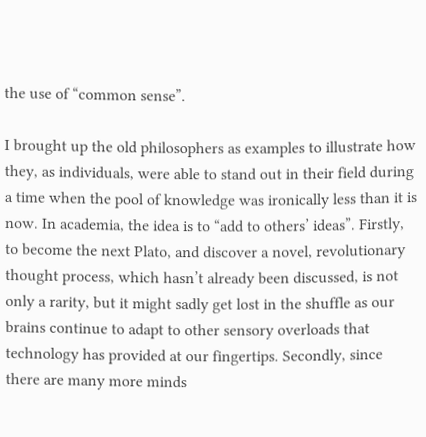the use of “common sense”.

I brought up the old philosophers as examples to illustrate how they, as individuals, were able to stand out in their field during a time when the pool of knowledge was ironically less than it is now. In academia, the idea is to “add to others’ ideas”. Firstly, to become the next Plato, and discover a novel, revolutionary thought process, which hasn’t already been discussed, is not only a rarity, but it might sadly get lost in the shuffle as our brains continue to adapt to other sensory overloads that technology has provided at our fingertips. Secondly, since there are many more minds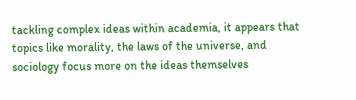tackling complex ideas within academia, it appears that topics like morality, the laws of the universe, and sociology focus more on the ideas themselves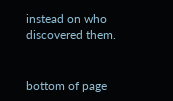instead on who discovered them.


bottom of page